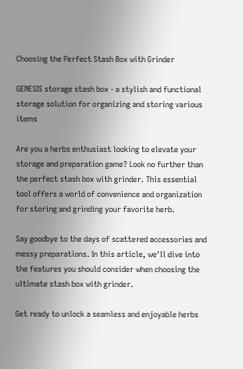Choosing the Perfect Stash Box with Grinder

GENESIS storage stash box - a stylish and functional storage solution for organizing and storing various items

Are you a herbs enthusiast looking to elevate your storage and preparation game? Look no further than the perfect stash box with grinder. This essential tool offers a world of convenience and organization for storing and grinding your favorite herb.

Say goodbye to the days of scattered accessories and messy preparations. In this article, we'll dive into the features you should consider when choosing the ultimate stash box with grinder.

Get ready to unlock a seamless and enjoyable herbs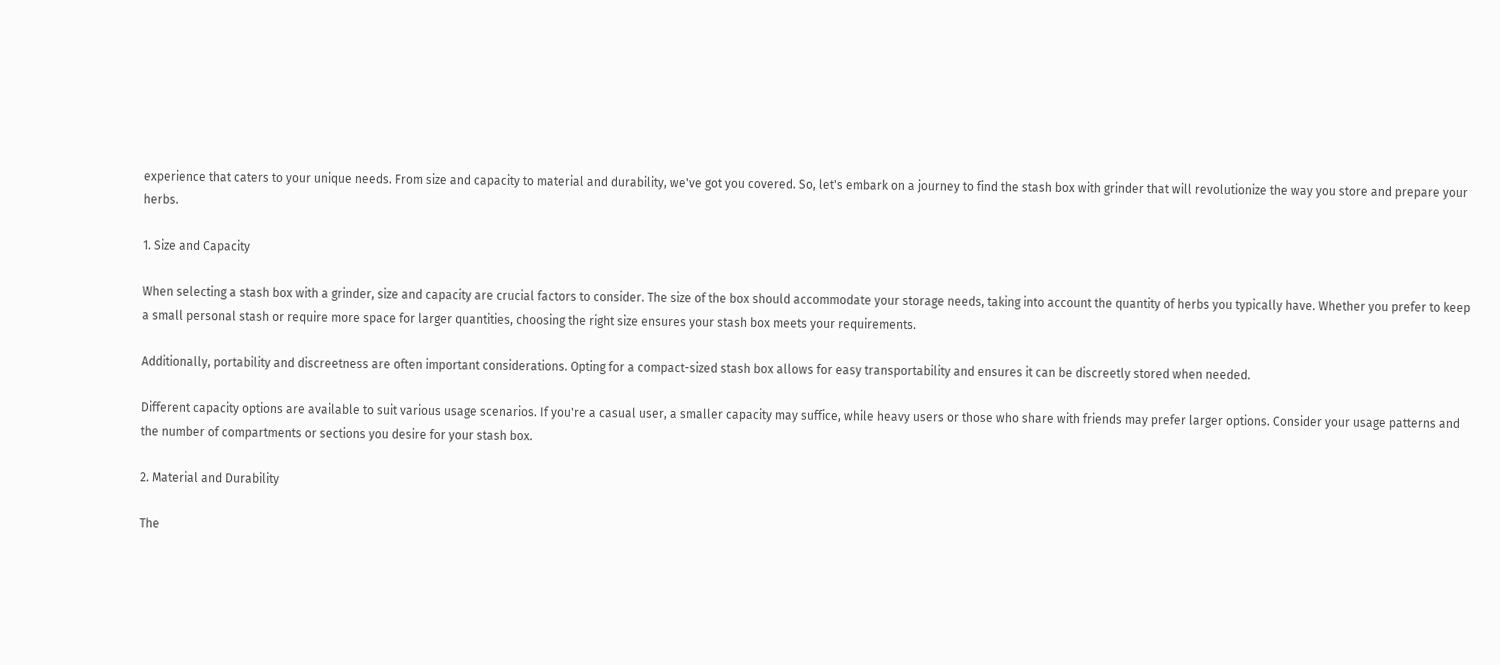experience that caters to your unique needs. From size and capacity to material and durability, we've got you covered. So, let's embark on a journey to find the stash box with grinder that will revolutionize the way you store and prepare your herbs.

1. Size and Capacity

When selecting a stash box with a grinder, size and capacity are crucial factors to consider. The size of the box should accommodate your storage needs, taking into account the quantity of herbs you typically have. Whether you prefer to keep a small personal stash or require more space for larger quantities, choosing the right size ensures your stash box meets your requirements.

Additionally, portability and discreetness are often important considerations. Opting for a compact-sized stash box allows for easy transportability and ensures it can be discreetly stored when needed.

Different capacity options are available to suit various usage scenarios. If you're a casual user, a smaller capacity may suffice, while heavy users or those who share with friends may prefer larger options. Consider your usage patterns and the number of compartments or sections you desire for your stash box.

2. Material and Durability

The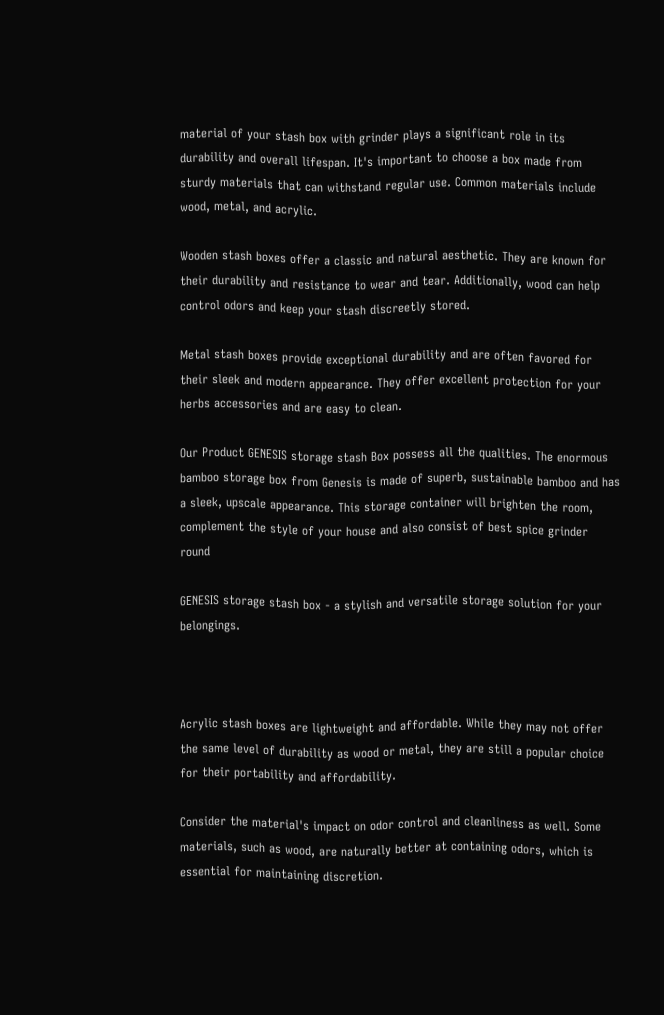material of your stash box with grinder plays a significant role in its durability and overall lifespan. It's important to choose a box made from sturdy materials that can withstand regular use. Common materials include wood, metal, and acrylic.

Wooden stash boxes offer a classic and natural aesthetic. They are known for their durability and resistance to wear and tear. Additionally, wood can help control odors and keep your stash discreetly stored.

Metal stash boxes provide exceptional durability and are often favored for their sleek and modern appearance. They offer excellent protection for your herbs accessories and are easy to clean.

Our Product GENESIS storage stash Box possess all the qualities. The enormous bamboo storage box from Genesis is made of superb, sustainable bamboo and has a sleek, upscale appearance. This storage container will brighten the room, complement the style of your house and also consist of best spice grinder round

GENESIS storage stash box - a stylish and versatile storage solution for your belongings.



Acrylic stash boxes are lightweight and affordable. While they may not offer the same level of durability as wood or metal, they are still a popular choice for their portability and affordability.

Consider the material's impact on odor control and cleanliness as well. Some materials, such as wood, are naturally better at containing odors, which is essential for maintaining discretion.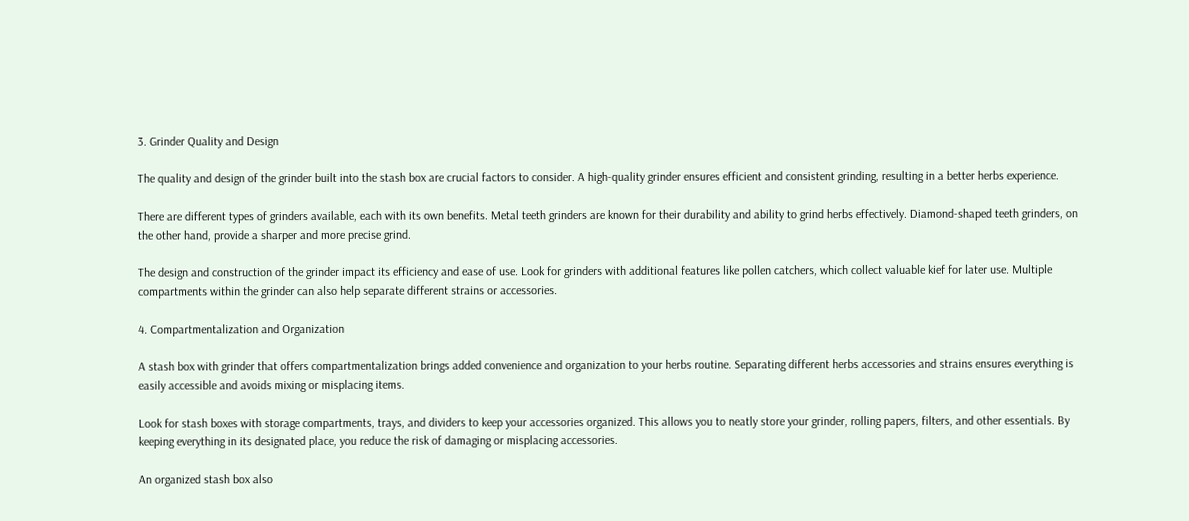3. Grinder Quality and Design

The quality and design of the grinder built into the stash box are crucial factors to consider. A high-quality grinder ensures efficient and consistent grinding, resulting in a better herbs experience.

There are different types of grinders available, each with its own benefits. Metal teeth grinders are known for their durability and ability to grind herbs effectively. Diamond-shaped teeth grinders, on the other hand, provide a sharper and more precise grind.

The design and construction of the grinder impact its efficiency and ease of use. Look for grinders with additional features like pollen catchers, which collect valuable kief for later use. Multiple compartments within the grinder can also help separate different strains or accessories.

4. Compartmentalization and Organization

A stash box with grinder that offers compartmentalization brings added convenience and organization to your herbs routine. Separating different herbs accessories and strains ensures everything is easily accessible and avoids mixing or misplacing items.

Look for stash boxes with storage compartments, trays, and dividers to keep your accessories organized. This allows you to neatly store your grinder, rolling papers, filters, and other essentials. By keeping everything in its designated place, you reduce the risk of damaging or misplacing accessories.

An organized stash box also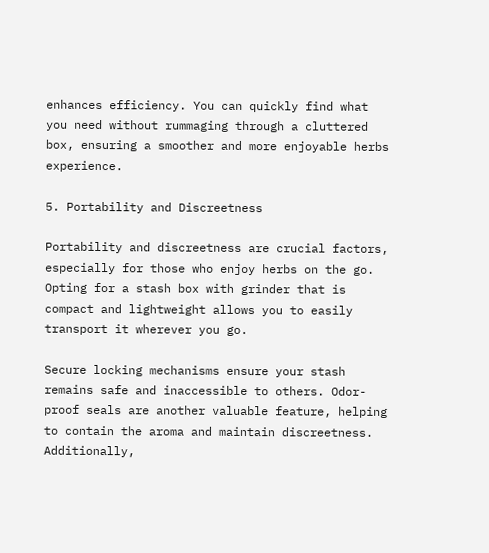enhances efficiency. You can quickly find what you need without rummaging through a cluttered box, ensuring a smoother and more enjoyable herbs experience.

5. Portability and Discreetness

Portability and discreetness are crucial factors, especially for those who enjoy herbs on the go. Opting for a stash box with grinder that is compact and lightweight allows you to easily transport it wherever you go.

Secure locking mechanisms ensure your stash remains safe and inaccessible to others. Odor-proof seals are another valuable feature, helping to contain the aroma and maintain discreetness. Additionally,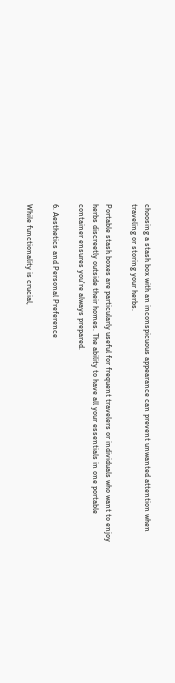choosing a stash box with an inconspicuous appearance can prevent unwanted attention when traveling or storing your herbs.

Portable stash boxes are particularly useful for frequent travelers or individuals who want to enjoy herbs discreetly outside their homes. The ability to have all your essentials in one portable container ensures you're always prepared.

6. Aesthetics and Personal Preference

While functionality is crucial,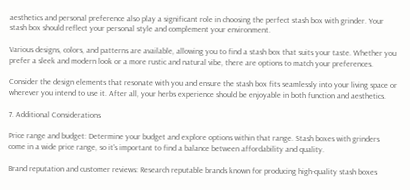aesthetics and personal preference also play a significant role in choosing the perfect stash box with grinder. Your stash box should reflect your personal style and complement your environment.

Various designs, colors, and patterns are available, allowing you to find a stash box that suits your taste. Whether you prefer a sleek and modern look or a more rustic and natural vibe, there are options to match your preferences.

Consider the design elements that resonate with you and ensure the stash box fits seamlessly into your living space or wherever you intend to use it. After all, your herbs experience should be enjoyable in both function and aesthetics.

7. Additional Considerations

Price range and budget: Determine your budget and explore options within that range. Stash boxes with grinders come in a wide price range, so it's important to find a balance between affordability and quality.

Brand reputation and customer reviews: Research reputable brands known for producing high-quality stash boxes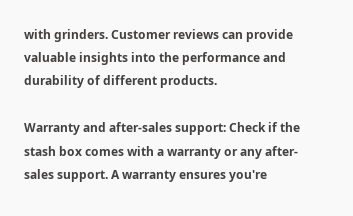with grinders. Customer reviews can provide valuable insights into the performance and durability of different products.

Warranty and after-sales support: Check if the stash box comes with a warranty or any after-sales support. A warranty ensures you're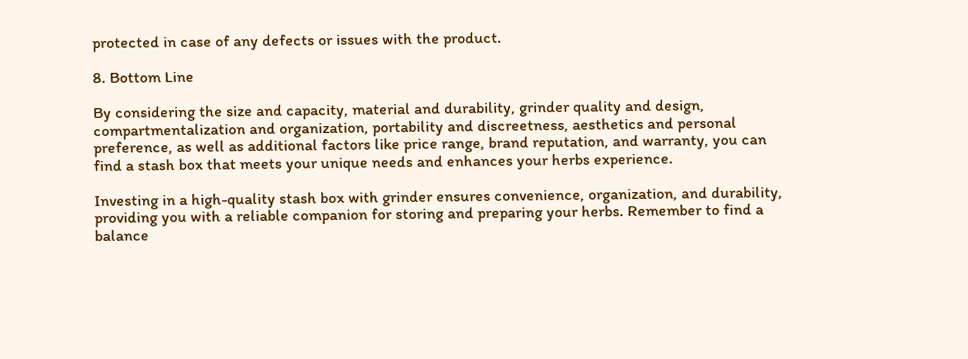protected in case of any defects or issues with the product.

8. Bottom Line

By considering the size and capacity, material and durability, grinder quality and design, compartmentalization and organization, portability and discreetness, aesthetics and personal preference, as well as additional factors like price range, brand reputation, and warranty, you can find a stash box that meets your unique needs and enhances your herbs experience.

Investing in a high-quality stash box with grinder ensures convenience, organization, and durability, providing you with a reliable companion for storing and preparing your herbs. Remember to find a balance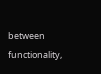between functionality,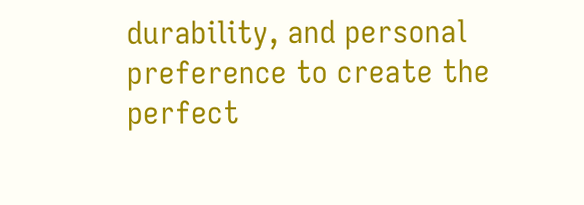durability, and personal preference to create the perfect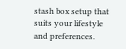stash box setup that suits your lifestyle and preferences.